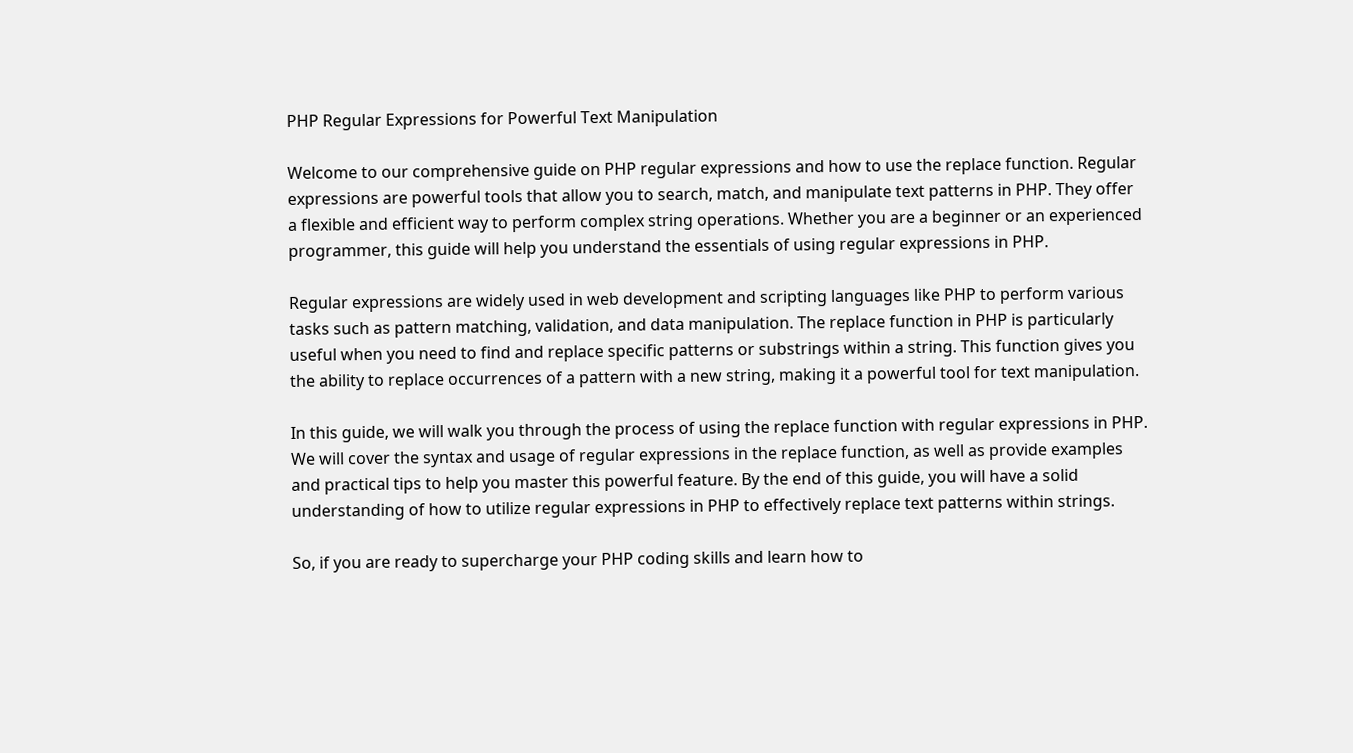PHP Regular Expressions for Powerful Text Manipulation

Welcome to our comprehensive guide on PHP regular expressions and how to use the replace function. Regular expressions are powerful tools that allow you to search, match, and manipulate text patterns in PHP. They offer a flexible and efficient way to perform complex string operations. Whether you are a beginner or an experienced programmer, this guide will help you understand the essentials of using regular expressions in PHP.

Regular expressions are widely used in web development and scripting languages like PHP to perform various tasks such as pattern matching, validation, and data manipulation. The replace function in PHP is particularly useful when you need to find and replace specific patterns or substrings within a string. This function gives you the ability to replace occurrences of a pattern with a new string, making it a powerful tool for text manipulation.

In this guide, we will walk you through the process of using the replace function with regular expressions in PHP. We will cover the syntax and usage of regular expressions in the replace function, as well as provide examples and practical tips to help you master this powerful feature. By the end of this guide, you will have a solid understanding of how to utilize regular expressions in PHP to effectively replace text patterns within strings.

So, if you are ready to supercharge your PHP coding skills and learn how to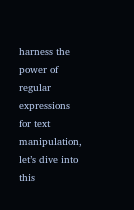harness the power of regular expressions for text manipulation, let’s dive into this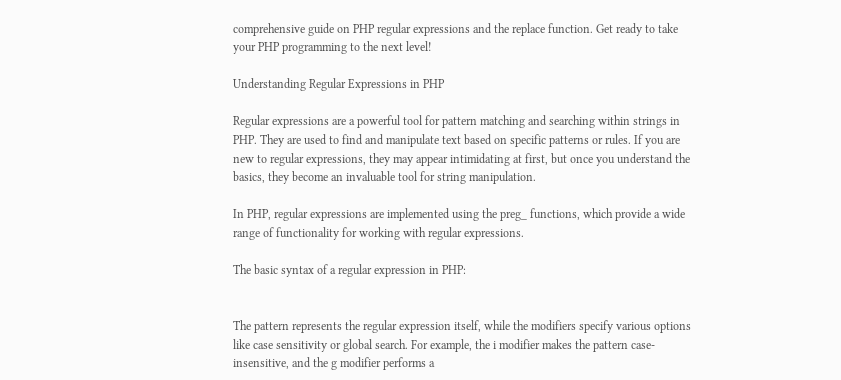comprehensive guide on PHP regular expressions and the replace function. Get ready to take your PHP programming to the next level!

Understanding Regular Expressions in PHP

Regular expressions are a powerful tool for pattern matching and searching within strings in PHP. They are used to find and manipulate text based on specific patterns or rules. If you are new to regular expressions, they may appear intimidating at first, but once you understand the basics, they become an invaluable tool for string manipulation.

In PHP, regular expressions are implemented using the preg_ functions, which provide a wide range of functionality for working with regular expressions.

The basic syntax of a regular expression in PHP:


The pattern represents the regular expression itself, while the modifiers specify various options like case sensitivity or global search. For example, the i modifier makes the pattern case-insensitive, and the g modifier performs a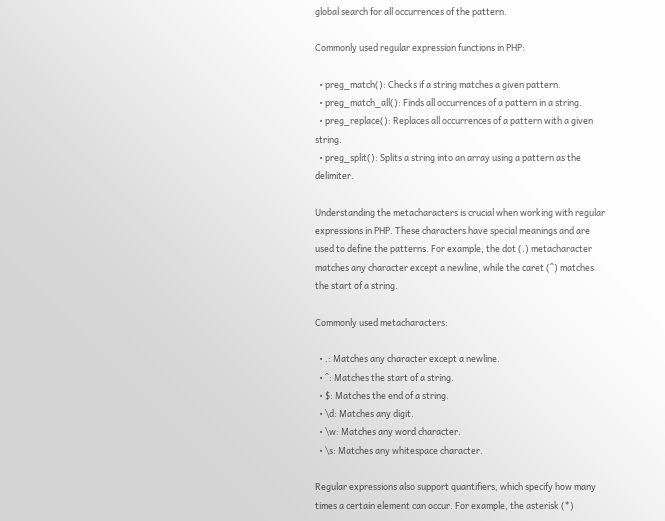global search for all occurrences of the pattern.

Commonly used regular expression functions in PHP:

  • preg_match(): Checks if a string matches a given pattern.
  • preg_match_all(): Finds all occurrences of a pattern in a string.
  • preg_replace(): Replaces all occurrences of a pattern with a given string.
  • preg_split(): Splits a string into an array using a pattern as the delimiter.

Understanding the metacharacters is crucial when working with regular expressions in PHP. These characters have special meanings and are used to define the patterns. For example, the dot (.) metacharacter matches any character except a newline, while the caret (^) matches the start of a string.

Commonly used metacharacters:

  • .: Matches any character except a newline.
  • ^: Matches the start of a string.
  • $: Matches the end of a string.
  • \d: Matches any digit.
  • \w: Matches any word character.
  • \s: Matches any whitespace character.

Regular expressions also support quantifiers, which specify how many times a certain element can occur. For example, the asterisk (*)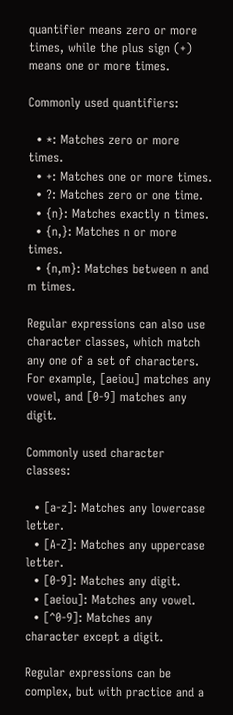quantifier means zero or more times, while the plus sign (+) means one or more times.

Commonly used quantifiers:

  • *: Matches zero or more times.
  • +: Matches one or more times.
  • ?: Matches zero or one time.
  • {n}: Matches exactly n times.
  • {n,}: Matches n or more times.
  • {n,m}: Matches between n and m times.

Regular expressions can also use character classes, which match any one of a set of characters. For example, [aeiou] matches any vowel, and [0-9] matches any digit.

Commonly used character classes:

  • [a-z]: Matches any lowercase letter.
  • [A-Z]: Matches any uppercase letter.
  • [0-9]: Matches any digit.
  • [aeiou]: Matches any vowel.
  • [^0-9]: Matches any character except a digit.

Regular expressions can be complex, but with practice and a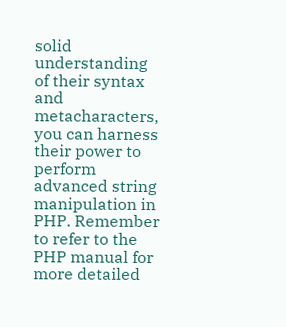solid understanding of their syntax and metacharacters, you can harness their power to perform advanced string manipulation in PHP. Remember to refer to the PHP manual for more detailed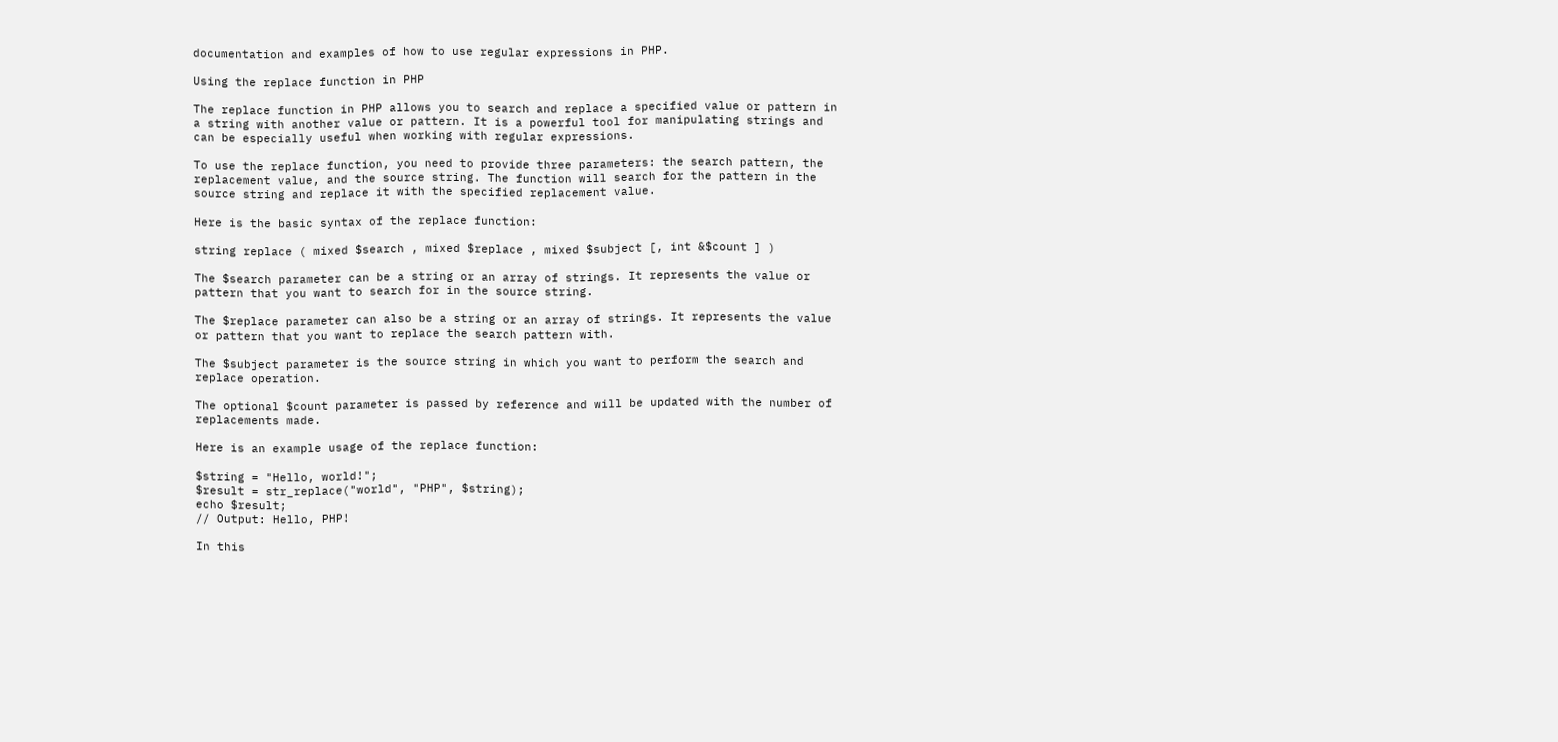documentation and examples of how to use regular expressions in PHP.

Using the replace function in PHP

The replace function in PHP allows you to search and replace a specified value or pattern in a string with another value or pattern. It is a powerful tool for manipulating strings and can be especially useful when working with regular expressions.

To use the replace function, you need to provide three parameters: the search pattern, the replacement value, and the source string. The function will search for the pattern in the source string and replace it with the specified replacement value.

Here is the basic syntax of the replace function:

string replace ( mixed $search , mixed $replace , mixed $subject [, int &$count ] )

The $search parameter can be a string or an array of strings. It represents the value or pattern that you want to search for in the source string.

The $replace parameter can also be a string or an array of strings. It represents the value or pattern that you want to replace the search pattern with.

The $subject parameter is the source string in which you want to perform the search and replace operation.

The optional $count parameter is passed by reference and will be updated with the number of replacements made.

Here is an example usage of the replace function:

$string = "Hello, world!";
$result = str_replace("world", "PHP", $string);
echo $result;
// Output: Hello, PHP!

In this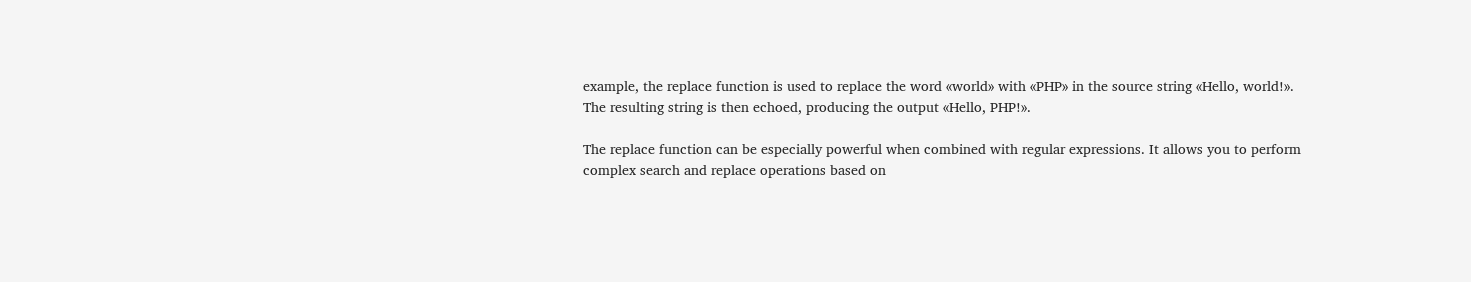example, the replace function is used to replace the word «world» with «PHP» in the source string «Hello, world!». The resulting string is then echoed, producing the output «Hello, PHP!».

The replace function can be especially powerful when combined with regular expressions. It allows you to perform complex search and replace operations based on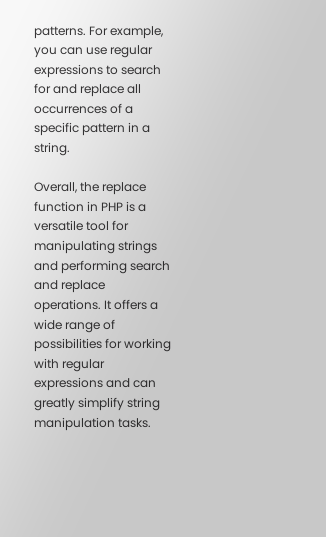patterns. For example, you can use regular expressions to search for and replace all occurrences of a specific pattern in a string.

Overall, the replace function in PHP is a versatile tool for manipulating strings and performing search and replace operations. It offers a wide range of possibilities for working with regular expressions and can greatly simplify string manipulation tasks.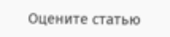Оцените статью